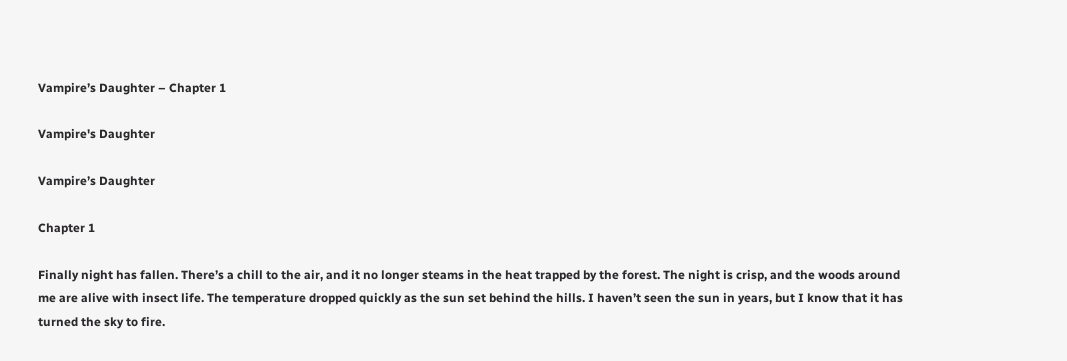Vampire’s Daughter – Chapter 1

Vampire's Daughter

Vampire’s Daughter

Chapter 1

Finally night has fallen. There’s a chill to the air, and it no longer steams in the heat trapped by the forest. The night is crisp, and the woods around me are alive with insect life. The temperature dropped quickly as the sun set behind the hills. I haven’t seen the sun in years, but I know that it has turned the sky to fire.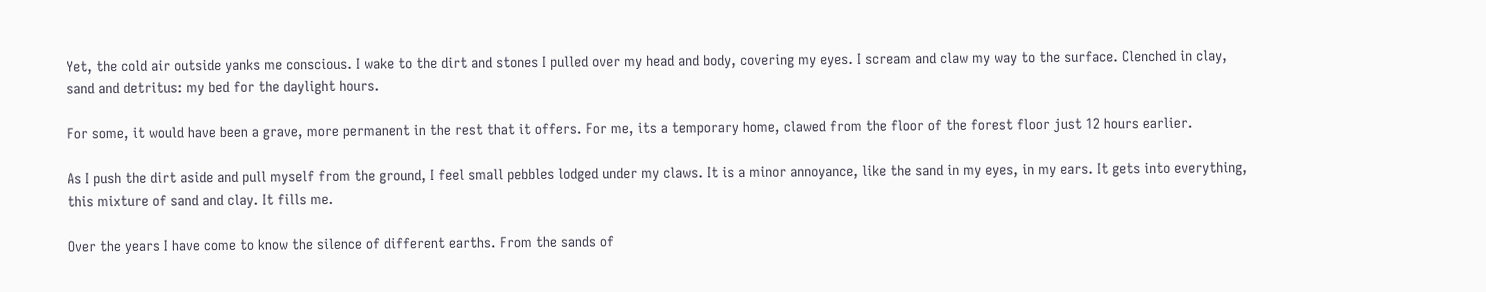Yet, the cold air outside yanks me conscious. I wake to the dirt and stones I pulled over my head and body, covering my eyes. I scream and claw my way to the surface. Clenched in clay, sand and detritus: my bed for the daylight hours.

For some, it would have been a grave, more permanent in the rest that it offers. For me, its a temporary home, clawed from the floor of the forest floor just 12 hours earlier.

As I push the dirt aside and pull myself from the ground, I feel small pebbles lodged under my claws. It is a minor annoyance, like the sand in my eyes, in my ears. It gets into everything, this mixture of sand and clay. It fills me.

Over the years I have come to know the silence of different earths. From the sands of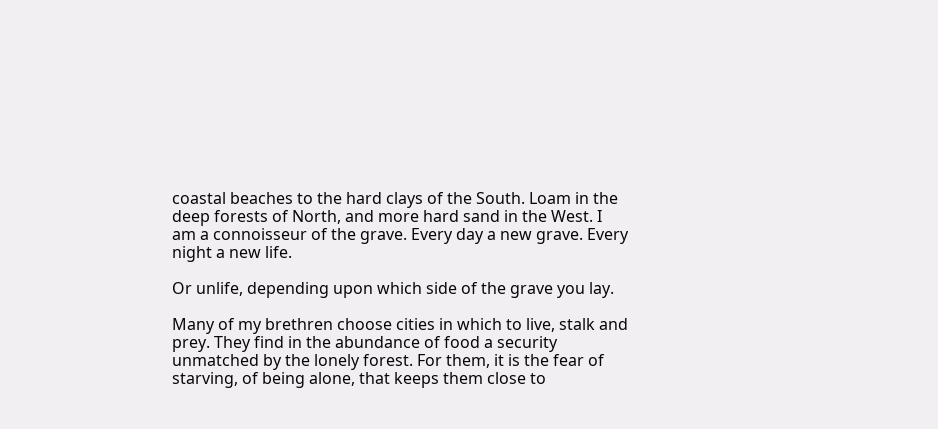coastal beaches to the hard clays of the South. Loam in the deep forests of North, and more hard sand in the West. I am a connoisseur of the grave. Every day a new grave. Every night a new life.

Or unlife, depending upon which side of the grave you lay.

Many of my brethren choose cities in which to live, stalk and prey. They find in the abundance of food a security unmatched by the lonely forest. For them, it is the fear of starving, of being alone, that keeps them close to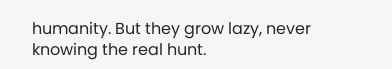humanity. But they grow lazy, never knowing the real hunt.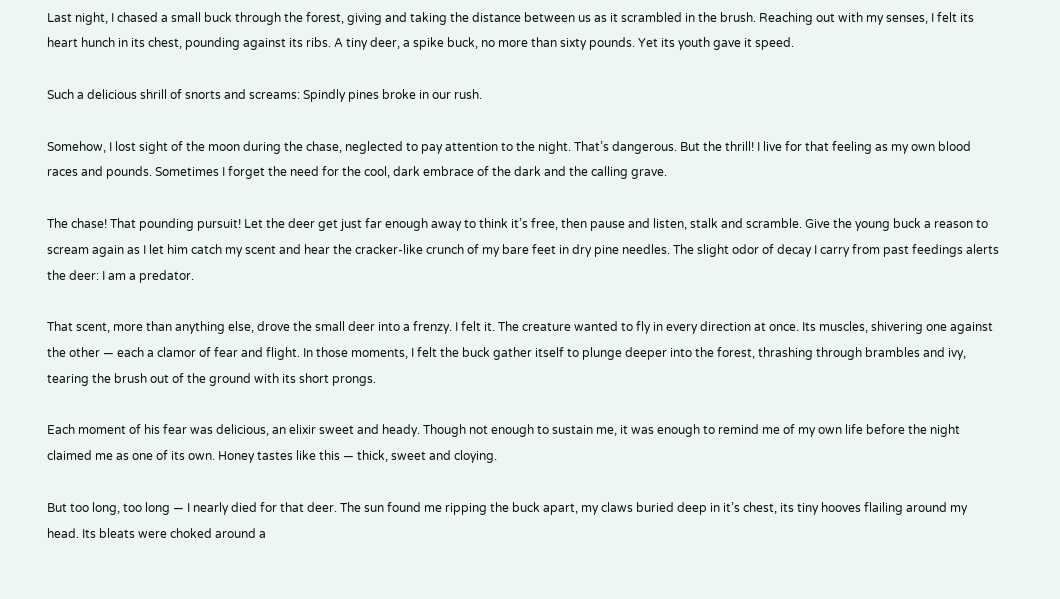Last night, I chased a small buck through the forest, giving and taking the distance between us as it scrambled in the brush. Reaching out with my senses, I felt its heart hunch in its chest, pounding against its ribs. A tiny deer, a spike buck, no more than sixty pounds. Yet its youth gave it speed.

Such a delicious shrill of snorts and screams: Spindly pines broke in our rush.

Somehow, I lost sight of the moon during the chase, neglected to pay attention to the night. That’s dangerous. But the thrill! I live for that feeling as my own blood races and pounds. Sometimes I forget the need for the cool, dark embrace of the dark and the calling grave.

The chase! That pounding pursuit! Let the deer get just far enough away to think it’s free, then pause and listen, stalk and scramble. Give the young buck a reason to scream again as I let him catch my scent and hear the cracker-like crunch of my bare feet in dry pine needles. The slight odor of decay I carry from past feedings alerts the deer: I am a predator.

That scent, more than anything else, drove the small deer into a frenzy. I felt it. The creature wanted to fly in every direction at once. Its muscles, shivering one against the other — each a clamor of fear and flight. In those moments, I felt the buck gather itself to plunge deeper into the forest, thrashing through brambles and ivy, tearing the brush out of the ground with its short prongs.

Each moment of his fear was delicious, an elixir sweet and heady. Though not enough to sustain me, it was enough to remind me of my own life before the night claimed me as one of its own. Honey tastes like this — thick, sweet and cloying.

But too long, too long — I nearly died for that deer. The sun found me ripping the buck apart, my claws buried deep in it’s chest, its tiny hooves flailing around my head. Its bleats were choked around a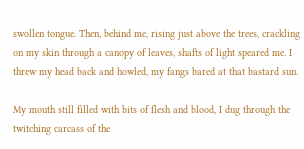swollen tongue. Then, behind me, rising just above the trees, crackling on my skin through a canopy of leaves, shafts of light speared me. I threw my head back and howled, my fangs bared at that bastard sun.

My mouth still filled with bits of flesh and blood, I dug through the twitching carcass of the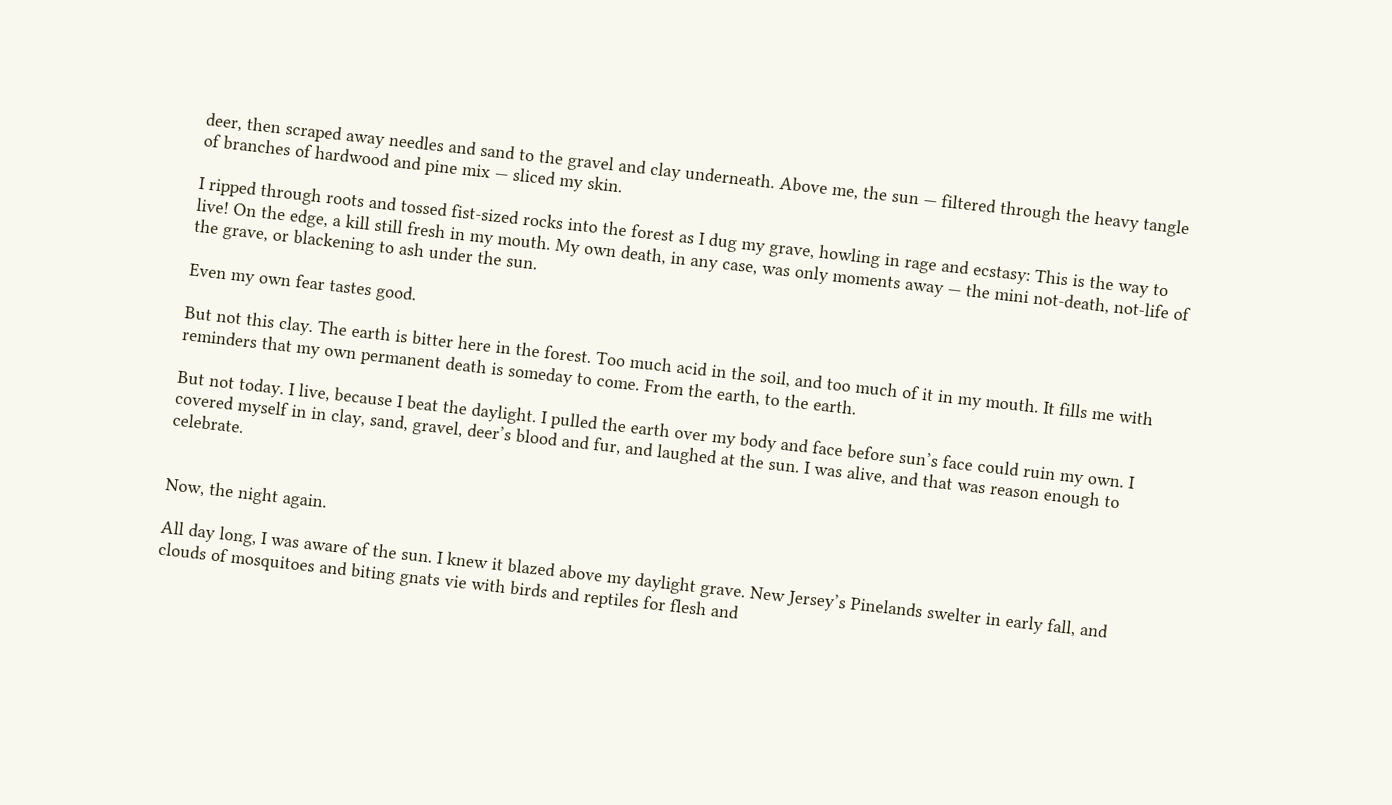deer, then scraped away needles and sand to the gravel and clay underneath. Above me, the sun — filtered through the heavy tangle of branches of hardwood and pine mix — sliced my skin.

I ripped through roots and tossed fist-sized rocks into the forest as I dug my grave, howling in rage and ecstasy: This is the way to live! On the edge, a kill still fresh in my mouth. My own death, in any case, was only moments away — the mini not-death, not-life of the grave, or blackening to ash under the sun.

Even my own fear tastes good.

But not this clay. The earth is bitter here in the forest. Too much acid in the soil, and too much of it in my mouth. It fills me with reminders that my own permanent death is someday to come. From the earth, to the earth.

But not today. I live, because I beat the daylight. I pulled the earth over my body and face before sun’s face could ruin my own. I covered myself in in clay, sand, gravel, deer’s blood and fur, and laughed at the sun. I was alive, and that was reason enough to celebrate.


Now, the night again.

All day long, I was aware of the sun. I knew it blazed above my daylight grave. New Jersey’s Pinelands swelter in early fall, and clouds of mosquitoes and biting gnats vie with birds and reptiles for flesh and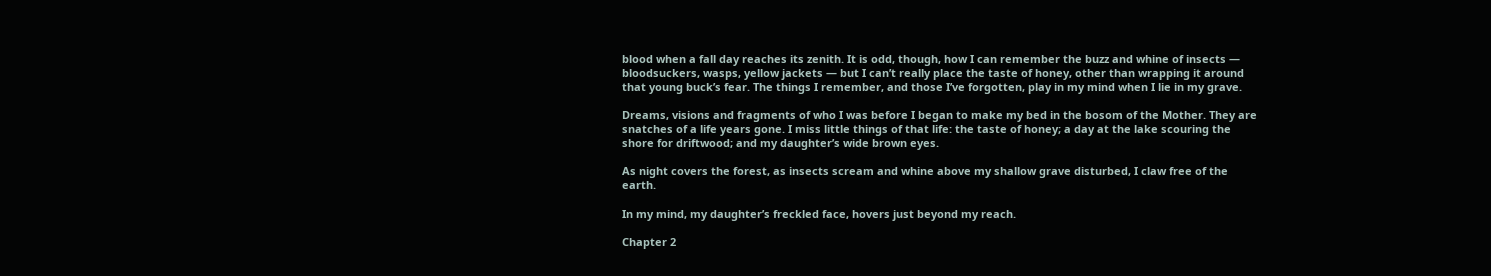blood when a fall day reaches its zenith. It is odd, though, how I can remember the buzz and whine of insects — bloodsuckers, wasps, yellow jackets — but I can’t really place the taste of honey, other than wrapping it around that young buck’s fear. The things I remember, and those I’ve forgotten, play in my mind when I lie in my grave.

Dreams, visions and fragments of who I was before I began to make my bed in the bosom of the Mother. They are snatches of a life years gone. I miss little things of that life: the taste of honey; a day at the lake scouring the shore for driftwood; and my daughter’s wide brown eyes.

As night covers the forest, as insects scream and whine above my shallow grave disturbed, I claw free of the earth.

In my mind, my daughter’s freckled face, hovers just beyond my reach.

Chapter 2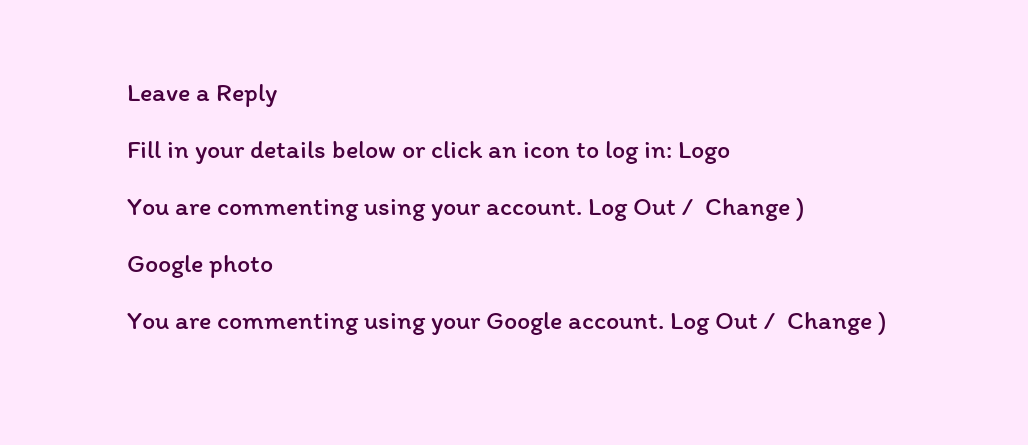Leave a Reply

Fill in your details below or click an icon to log in: Logo

You are commenting using your account. Log Out /  Change )

Google photo

You are commenting using your Google account. Log Out /  Change )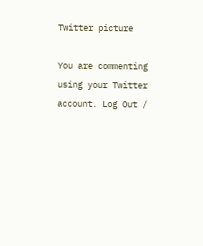Twitter picture

You are commenting using your Twitter account. Log Out /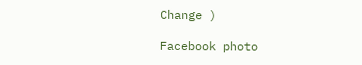Change )

Facebook photo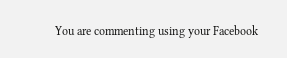You are commenting using your Facebook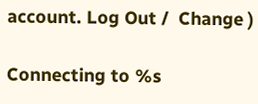account. Log Out /  Change )

Connecting to %s